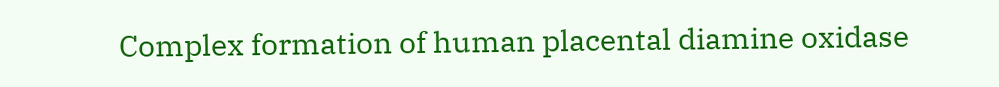Complex formation of human placental diamine oxidase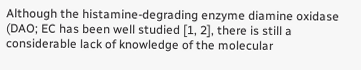Although the histamine-degrading enzyme diamine oxidase (DAO; EC has been well studied [1, 2], there is still a considerable lack of knowledge of the molecular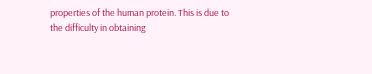properties of the human protein. This is due to the difficulty in obtaining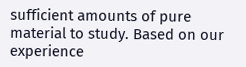sufficient amounts of pure material to study. Based on our experience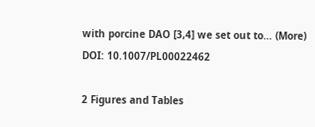with porcine DAO [3,4] we set out to… (More)
DOI: 10.1007/PL00022462

2 Figures and Tables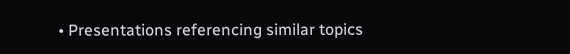• Presentations referencing similar topics